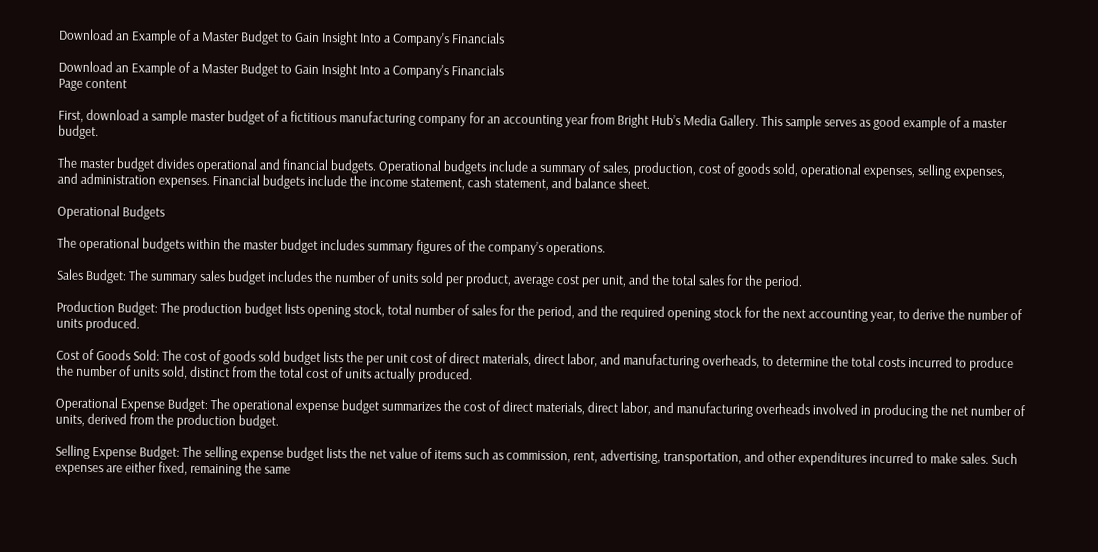Download an Example of a Master Budget to Gain Insight Into a Company's Financials

Download an Example of a Master Budget to Gain Insight Into a Company's Financials
Page content

First, download a sample master budget of a fictitious manufacturing company for an accounting year from Bright Hub’s Media Gallery. This sample serves as good example of a master budget.

The master budget divides operational and financial budgets. Operational budgets include a summary of sales, production, cost of goods sold, operational expenses, selling expenses, and administration expenses. Financial budgets include the income statement, cash statement, and balance sheet.

Operational Budgets

The operational budgets within the master budget includes summary figures of the company’s operations.

Sales Budget: The summary sales budget includes the number of units sold per product, average cost per unit, and the total sales for the period.

Production Budget: The production budget lists opening stock, total number of sales for the period, and the required opening stock for the next accounting year, to derive the number of units produced.

Cost of Goods Sold: The cost of goods sold budget lists the per unit cost of direct materials, direct labor, and manufacturing overheads, to determine the total costs incurred to produce the number of units sold, distinct from the total cost of units actually produced.

Operational Expense Budget: The operational expense budget summarizes the cost of direct materials, direct labor, and manufacturing overheads involved in producing the net number of units, derived from the production budget.

Selling Expense Budget: The selling expense budget lists the net value of items such as commission, rent, advertising, transportation, and other expenditures incurred to make sales. Such expenses are either fixed, remaining the same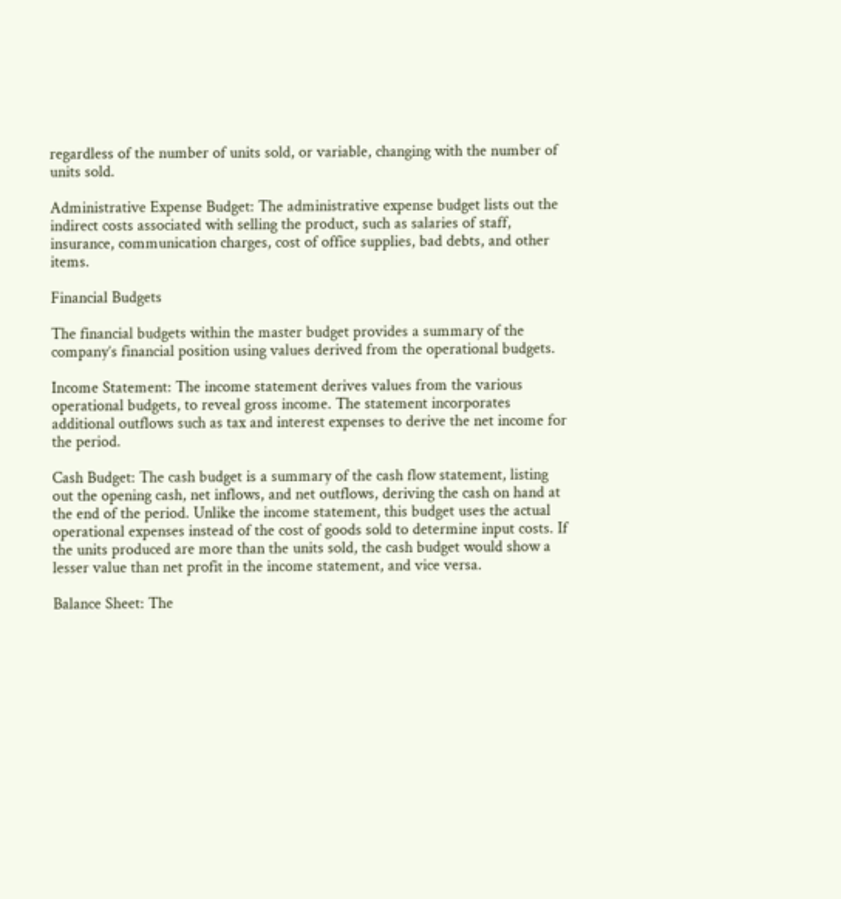regardless of the number of units sold, or variable, changing with the number of units sold.

Administrative Expense Budget: The administrative expense budget lists out the indirect costs associated with selling the product, such as salaries of staff, insurance, communication charges, cost of office supplies, bad debts, and other items.

Financial Budgets

The financial budgets within the master budget provides a summary of the company’s financial position using values derived from the operational budgets.

Income Statement: The income statement derives values from the various operational budgets, to reveal gross income. The statement incorporates additional outflows such as tax and interest expenses to derive the net income for the period.

Cash Budget: The cash budget is a summary of the cash flow statement, listing out the opening cash, net inflows, and net outflows, deriving the cash on hand at the end of the period. Unlike the income statement, this budget uses the actual operational expenses instead of the cost of goods sold to determine input costs. If the units produced are more than the units sold, the cash budget would show a lesser value than net profit in the income statement, and vice versa.

Balance Sheet: The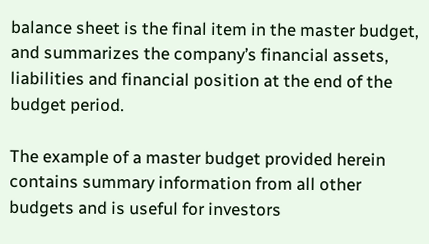balance sheet is the final item in the master budget, and summarizes the company’s financial assets, liabilities and financial position at the end of the budget period.

The example of a master budget provided herein contains summary information from all other budgets and is useful for investors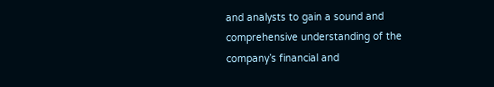and analysts to gain a sound and comprehensive understanding of the company’s financial and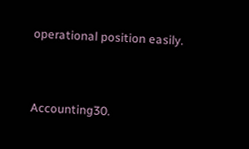operational position easily.


Accounting30.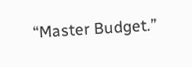“Master Budget.”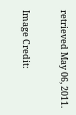retrieved May 06, 2011.

Image Credit: